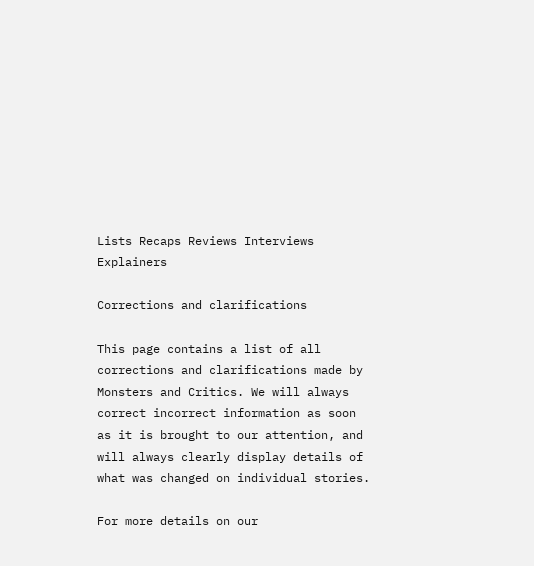Lists Recaps Reviews Interviews Explainers

Corrections and clarifications

This page contains a list of all corrections and clarifications made by Monsters and Critics. We will always correct incorrect information as soon as it is brought to our attention, and will always clearly display details of what was changed on individual stories.

For more details on our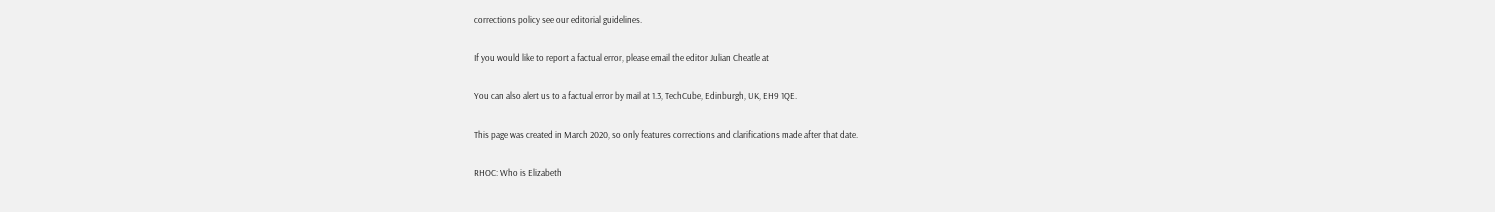corrections policy see our editorial guidelines.

If you would like to report a factual error, please email the editor Julian Cheatle at

You can also alert us to a factual error by mail at 1.3, TechCube, Edinburgh, UK, EH9 1QE.

This page was created in March 2020, so only features corrections and clarifications made after that date.

RHOC: Who is Elizabeth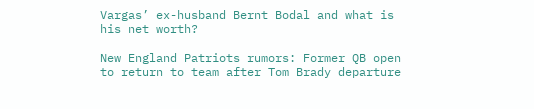Vargas’ ex-husband Bernt Bodal and what is his net worth?

New England Patriots rumors: Former QB open to return to team after Tom Brady departure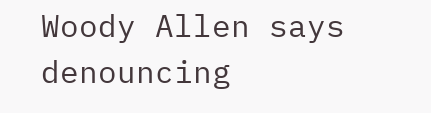Woody Allen says denouncing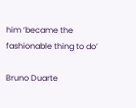him ‘became the fashionable thing to do’

Bruno Duarte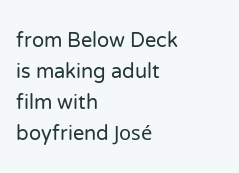from Below Deck is making adult film with boyfriend José